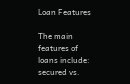Loan Features

The main features of loans include: secured vs.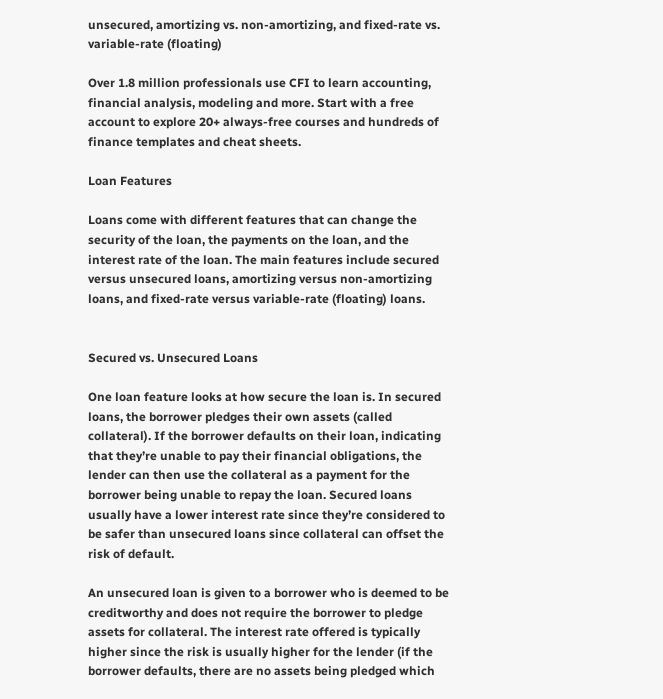unsecured, amortizing vs. non-amortizing, and fixed-rate vs. variable-rate (floating)

Over 1.8 million professionals use CFI to learn accounting, financial analysis, modeling and more. Start with a free account to explore 20+ always-free courses and hundreds of finance templates and cheat sheets.

Loan Features

Loans come with different features that can change the security of the loan, the payments on the loan, and the interest rate of the loan. The main features include secured versus unsecured loans, amortizing versus non-amortizing loans, and fixed-rate versus variable-rate (floating) loans.


Secured vs. Unsecured Loans

One loan feature looks at how secure the loan is. In secured loans, the borrower pledges their own assets (called collateral). If the borrower defaults on their loan, indicating that they’re unable to pay their financial obligations, the lender can then use the collateral as a payment for the borrower being unable to repay the loan. Secured loans usually have a lower interest rate since they’re considered to be safer than unsecured loans since collateral can offset the risk of default.

An unsecured loan is given to a borrower who is deemed to be creditworthy and does not require the borrower to pledge assets for collateral. The interest rate offered is typically higher since the risk is usually higher for the lender (if the borrower defaults, there are no assets being pledged which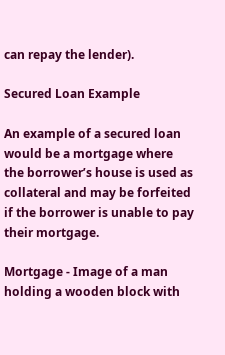can repay the lender).

Secured Loan Example

An example of a secured loan would be a mortgage where the borrower’s house is used as collateral and may be forfeited if the borrower is unable to pay their mortgage.

Mortgage - Image of a man holding a wooden block with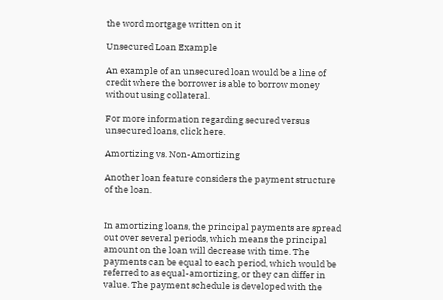the word mortgage written on it

Unsecured Loan Example

An example of an unsecured loan would be a line of credit where the borrower is able to borrow money without using collateral.

For more information regarding secured versus unsecured loans, click here.

Amortizing vs. Non-Amortizing

Another loan feature considers the payment structure of the loan.


In amortizing loans, the principal payments are spread out over several periods, which means the principal amount on the loan will decrease with time. The payments can be equal to each period, which would be referred to as equal-amortizing, or they can differ in value. The payment schedule is developed with the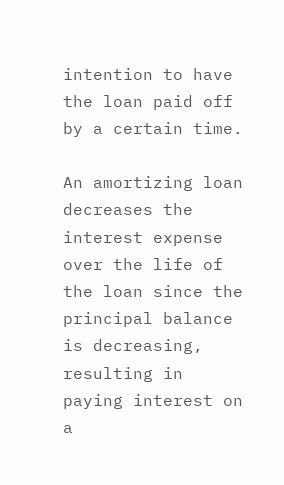intention to have the loan paid off by a certain time.

An amortizing loan decreases the interest expense over the life of the loan since the principal balance is decreasing, resulting in paying interest on a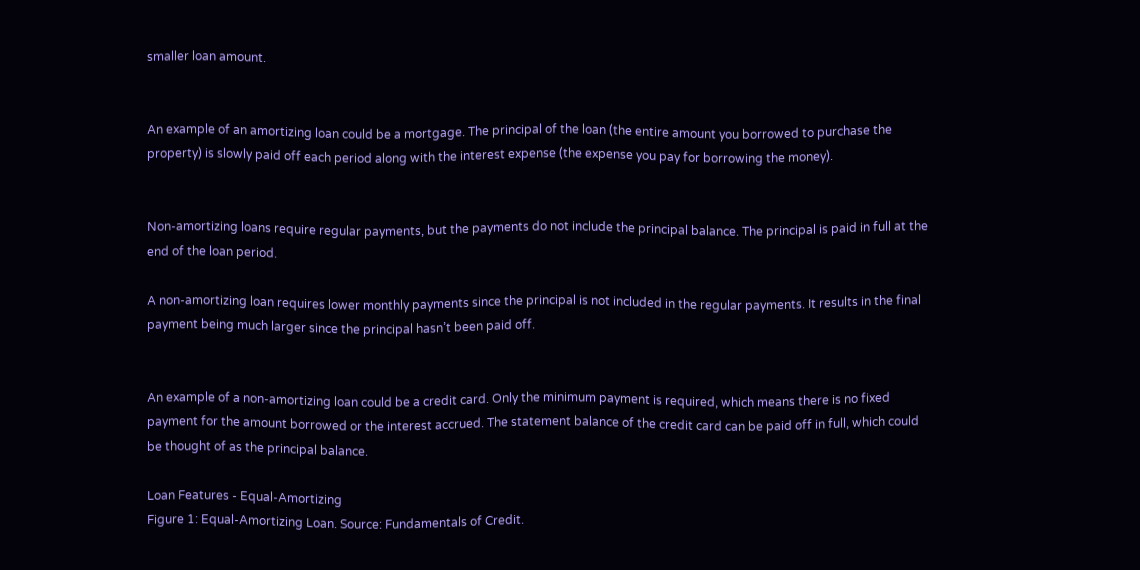smaller loan amount.


An example of an amortizing loan could be a mortgage. The principal of the loan (the entire amount you borrowed to purchase the property) is slowly paid off each period along with the interest expense (the expense you pay for borrowing the money).


Non-amortizing loans require regular payments, but the payments do not include the principal balance. The principal is paid in full at the end of the loan period.

A non-amortizing loan requires lower monthly payments since the principal is not included in the regular payments. It results in the final payment being much larger since the principal hasn’t been paid off.


An example of a non-amortizing loan could be a credit card. Only the minimum payment is required, which means there is no fixed payment for the amount borrowed or the interest accrued. The statement balance of the credit card can be paid off in full, which could be thought of as the principal balance.

Loan Features - Equal-Amortizing
Figure 1: Equal-Amortizing Loan. Source: Fundamentals of Credit.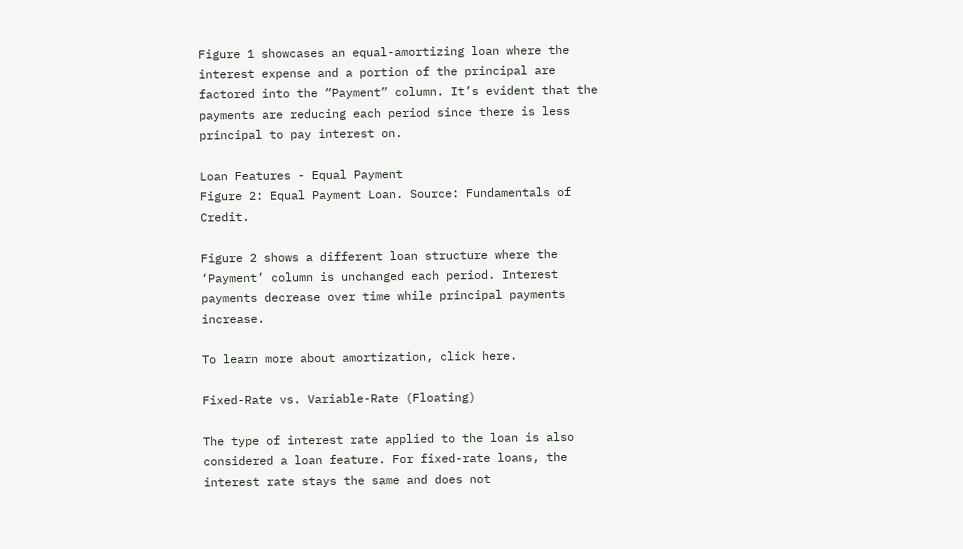Figure 1 showcases an equal-amortizing loan where the interest expense and a portion of the principal are factored into the “Payment” column. It’s evident that the payments are reducing each period since there is less principal to pay interest on.

Loan Features - Equal Payment
Figure 2: Equal Payment Loan. Source: Fundamentals of Credit.

Figure 2 shows a different loan structure where the ‘Payment’ column is unchanged each period. Interest payments decrease over time while principal payments increase.

To learn more about amortization, click here.

Fixed-Rate vs. Variable-Rate (Floating)

The type of interest rate applied to the loan is also considered a loan feature. For fixed-rate loans, the interest rate stays the same and does not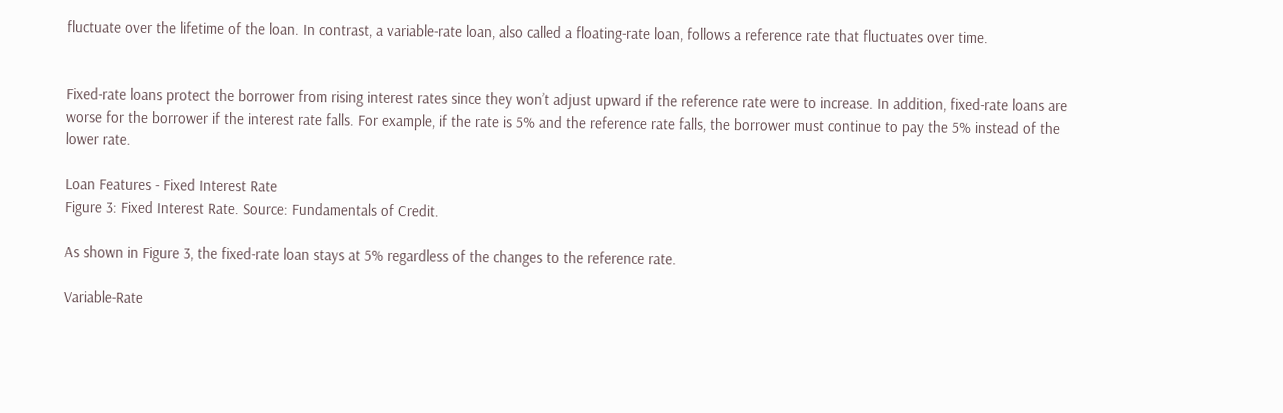fluctuate over the lifetime of the loan. In contrast, a variable-rate loan, also called a floating-rate loan, follows a reference rate that fluctuates over time.


Fixed-rate loans protect the borrower from rising interest rates since they won’t adjust upward if the reference rate were to increase. In addition, fixed-rate loans are worse for the borrower if the interest rate falls. For example, if the rate is 5% and the reference rate falls, the borrower must continue to pay the 5% instead of the lower rate.

Loan Features - Fixed Interest Rate
Figure 3: Fixed Interest Rate. Source: Fundamentals of Credit.

As shown in Figure 3, the fixed-rate loan stays at 5% regardless of the changes to the reference rate.

Variable-Rate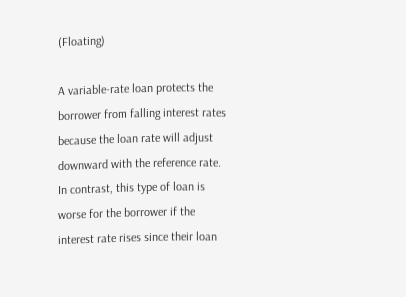(Floating)

A variable-rate loan protects the borrower from falling interest rates because the loan rate will adjust downward with the reference rate. In contrast, this type of loan is worse for the borrower if the interest rate rises since their loan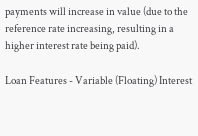payments will increase in value (due to the reference rate increasing, resulting in a higher interest rate being paid).

Loan Features - Variable (Floating) Interest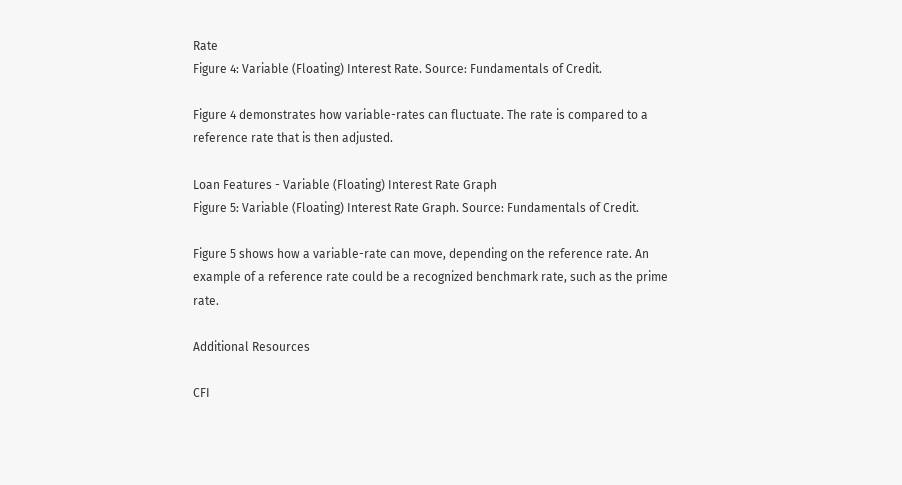Rate
Figure 4: Variable (Floating) Interest Rate. Source: Fundamentals of Credit.

Figure 4 demonstrates how variable-rates can fluctuate. The rate is compared to a reference rate that is then adjusted.

Loan Features - Variable (Floating) Interest Rate Graph
Figure 5: Variable (Floating) Interest Rate Graph. Source: Fundamentals of Credit.

Figure 5 shows how a variable-rate can move, depending on the reference rate. An example of a reference rate could be a recognized benchmark rate, such as the prime rate.

Additional Resources

CFI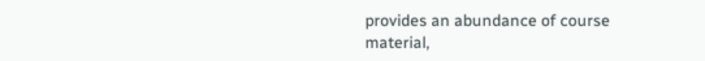provides an abundance of course material,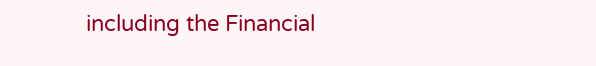including the Financial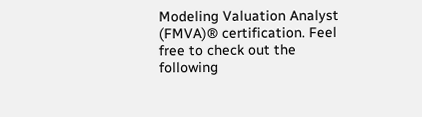Modeling Valuation Analyst (FMVA)® certification. Feel free to check out the following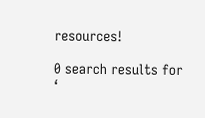resources!

0 search results for ‘